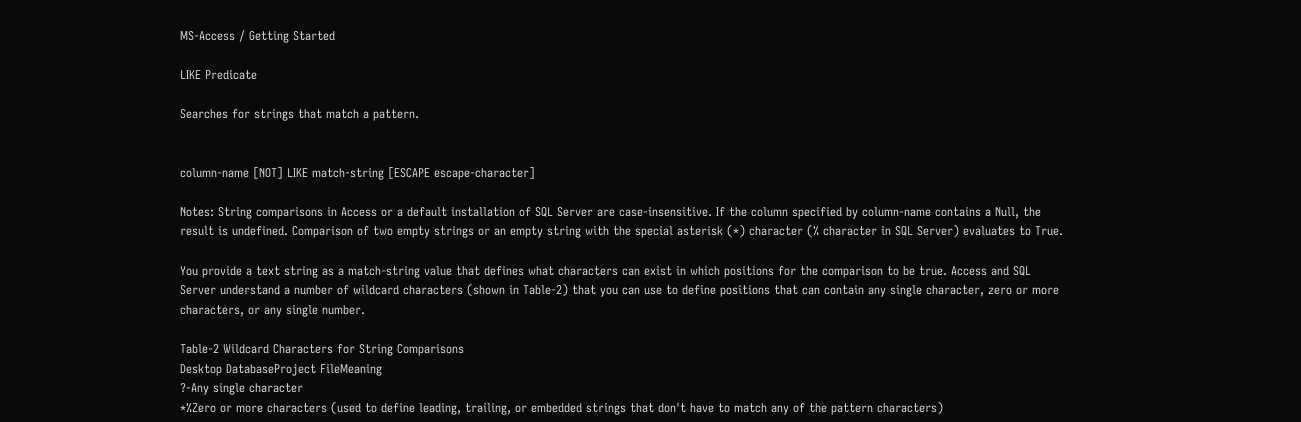MS-Access / Getting Started

LIKE Predicate

Searches for strings that match a pattern.


column-name [NOT] LIKE match-string [ESCAPE escape-character]

Notes: String comparisons in Access or a default installation of SQL Server are case-insensitive. If the column specified by column-name contains a Null, the result is undefined. Comparison of two empty strings or an empty string with the special asterisk (*) character (% character in SQL Server) evaluates to True.

You provide a text string as a match-string value that defines what characters can exist in which positions for the comparison to be true. Access and SQL Server understand a number of wildcard characters (shown in Table-2) that you can use to define positions that can contain any single character, zero or more characters, or any single number.

Table-2 Wildcard Characters for String Comparisons
Desktop DatabaseProject FileMeaning
?-Any single character
*%Zero or more characters (used to define leading, trailing, or embedded strings that don't have to match any of the pattern characters)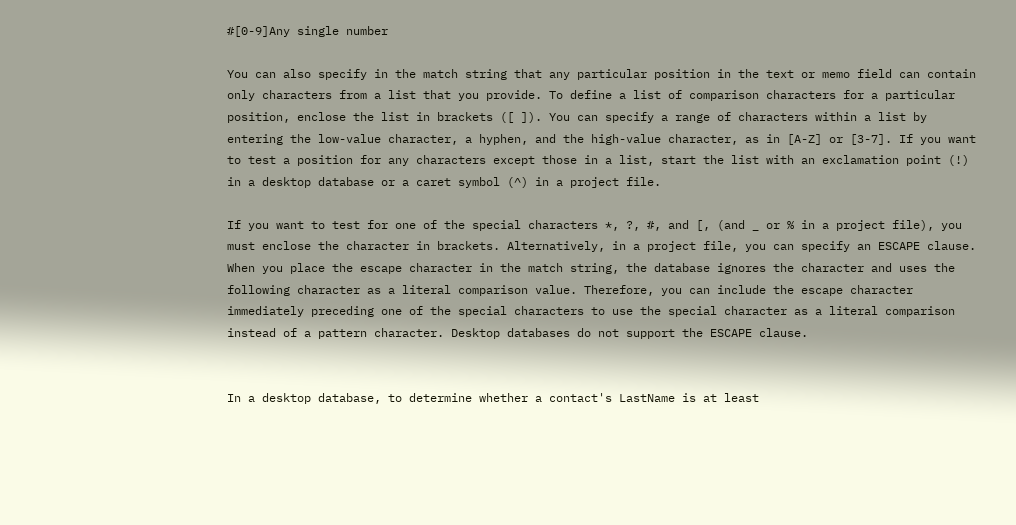#[0-9]Any single number

You can also specify in the match string that any particular position in the text or memo field can contain only characters from a list that you provide. To define a list of comparison characters for a particular position, enclose the list in brackets ([ ]). You can specify a range of characters within a list by entering the low-value character, a hyphen, and the high-value character, as in [A-Z] or [3-7]. If you want to test a position for any characters except those in a list, start the list with an exclamation point (!) in a desktop database or a caret symbol (^) in a project file.

If you want to test for one of the special characters *, ?, #, and [, (and _ or % in a project file), you must enclose the character in brackets. Alternatively, in a project file, you can specify an ESCAPE clause. When you place the escape character in the match string, the database ignores the character and uses the following character as a literal comparison value. Therefore, you can include the escape character immediately preceding one of the special characters to use the special character as a literal comparison instead of a pattern character. Desktop databases do not support the ESCAPE clause.


In a desktop database, to determine whether a contact's LastName is at least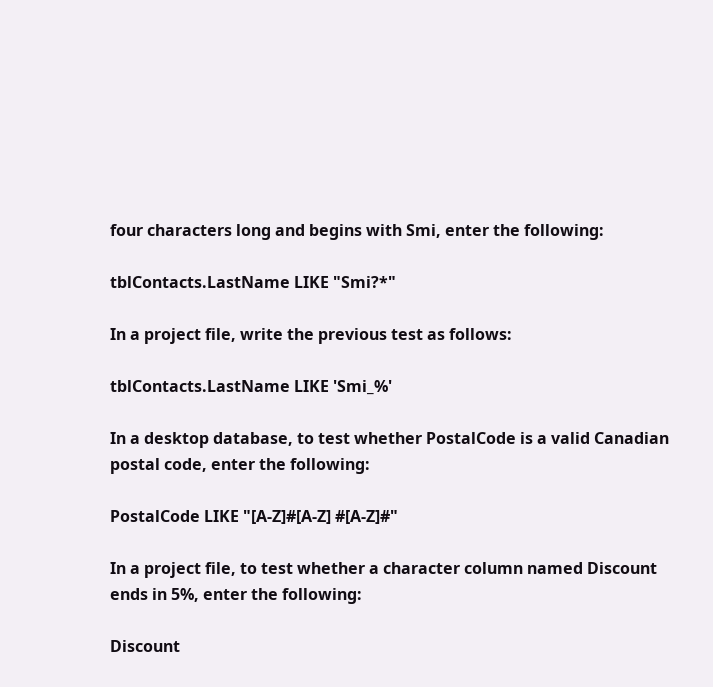four characters long and begins with Smi, enter the following:

tblContacts.LastName LIKE "Smi?*"

In a project file, write the previous test as follows:

tblContacts.LastName LIKE 'Smi_%'

In a desktop database, to test whether PostalCode is a valid Canadian postal code, enter the following:

PostalCode LIKE "[A-Z]#[A-Z] #[A-Z]#"

In a project file, to test whether a character column named Discount ends in 5%, enter the following:

Discount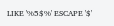LIKE '%5$%' ESCAPE '$'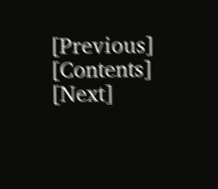[Previous] [Contents] [Next]